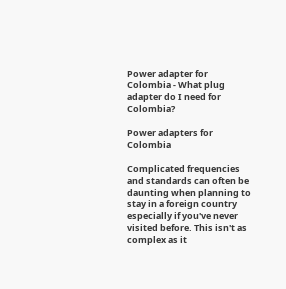Power adapter for Colombia - What plug adapter do I need for Colombia?

Power adapters for Colombia

Complicated frequencies and standards can often be daunting when planning to stay in a foreign country especially if you've never visited before. This isn't as complex as it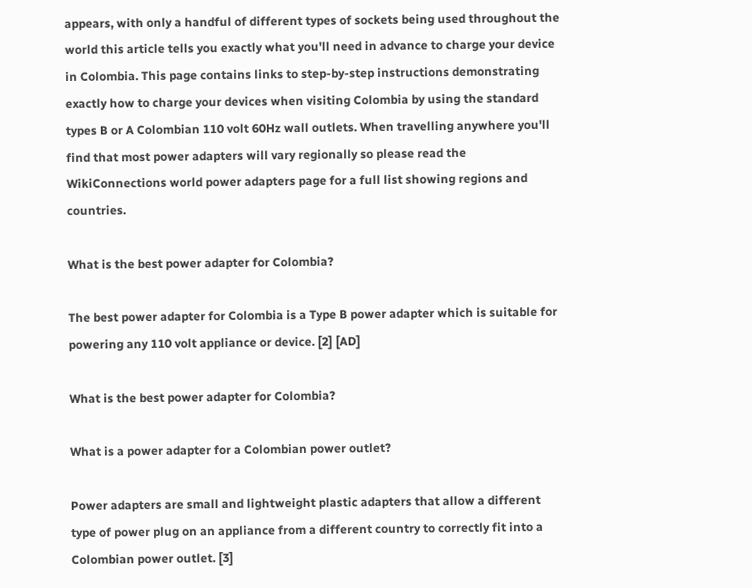appears, with only a handful of different types of sockets being used throughout the world this article tells you exactly what you'll need in advance to charge your device in Colombia. This page contains links to step-by-step instructions demonstrating exactly how to charge your devices when visiting Colombia by using the standard types B or A Colombian 110 volt 60Hz wall outlets. When travelling anywhere you'll find that most power adapters will vary regionally so please read the WikiConnections world power adapters page for a full list showing regions and countries.

What is the best power adapter for Colombia?

The best power adapter for Colombia is a Type B power adapter which is suitable for powering any 110 volt appliance or device. [2] [AD]

What is the best power adapter for Colombia?

What is a power adapter for a Colombian power outlet?

Power adapters are small and lightweight plastic adapters that allow a different type of power plug on an appliance from a different country to correctly fit into a Colombian power outlet. [3]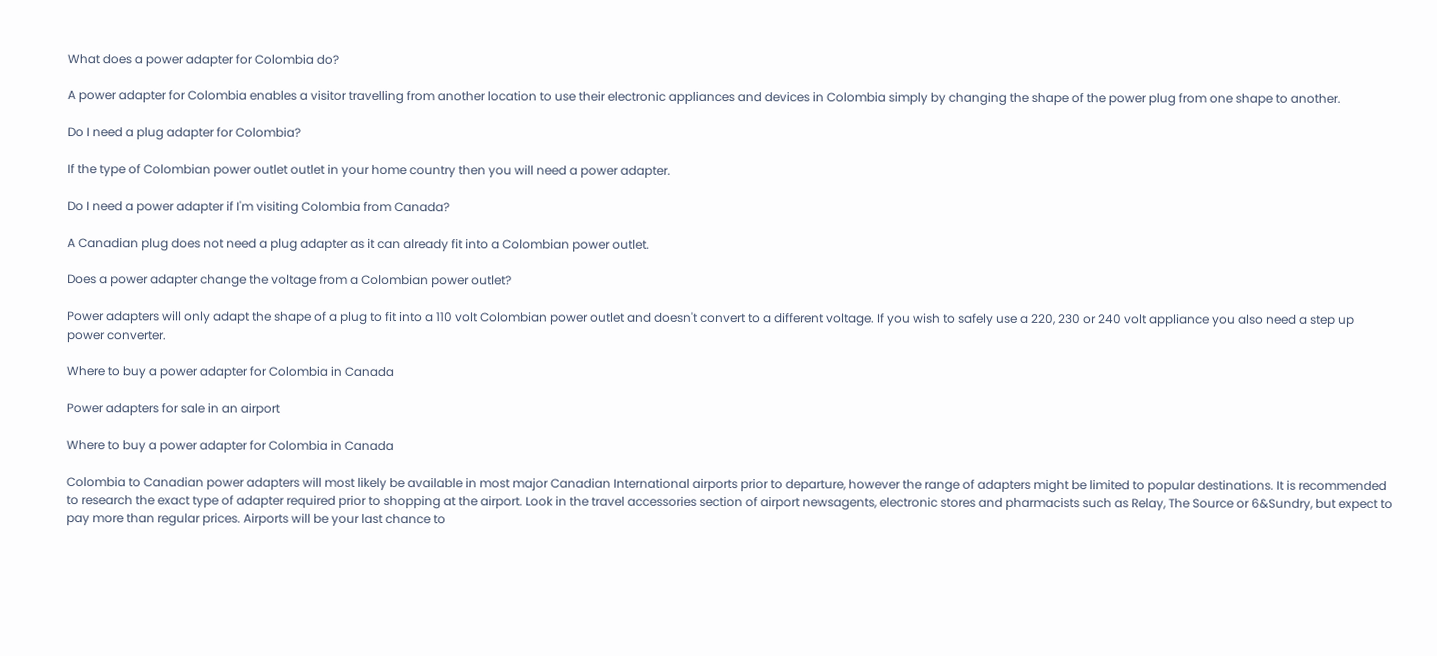What does a power adapter for Colombia do?

A power adapter for Colombia enables a visitor travelling from another location to use their electronic appliances and devices in Colombia simply by changing the shape of the power plug from one shape to another.

Do I need a plug adapter for Colombia?

If the type of Colombian power outlet outlet in your home country then you will need a power adapter.

Do I need a power adapter if I'm visiting Colombia from Canada?

A Canadian plug does not need a plug adapter as it can already fit into a Colombian power outlet.

Does a power adapter change the voltage from a Colombian power outlet?

Power adapters will only adapt the shape of a plug to fit into a 110 volt Colombian power outlet and doesn't convert to a different voltage. If you wish to safely use a 220, 230 or 240 volt appliance you also need a step up power converter.

Where to buy a power adapter for Colombia in Canada

Power adapters for sale in an airport

Where to buy a power adapter for Colombia in Canada

Colombia to Canadian power adapters will most likely be available in most major Canadian International airports prior to departure, however the range of adapters might be limited to popular destinations. It is recommended to research the exact type of adapter required prior to shopping at the airport. Look in the travel accessories section of airport newsagents, electronic stores and pharmacists such as Relay, The Source or 6&Sundry, but expect to pay more than regular prices. Airports will be your last chance to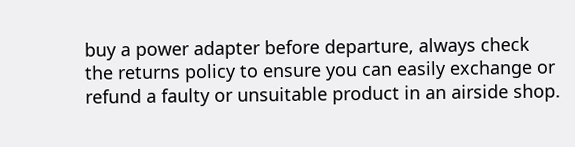buy a power adapter before departure, always check the returns policy to ensure you can easily exchange or refund a faulty or unsuitable product in an airside shop.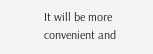It will be more convenient and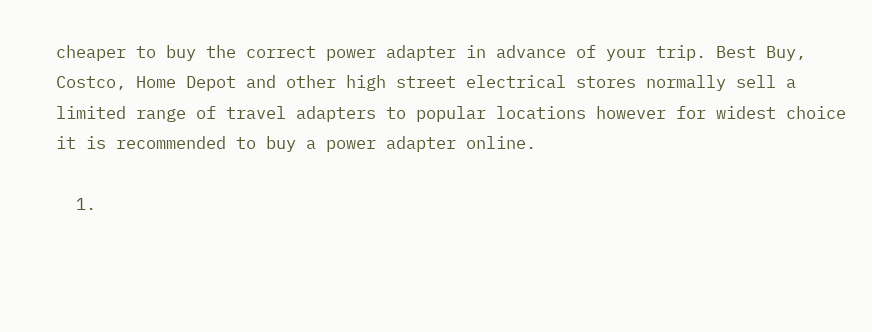cheaper to buy the correct power adapter in advance of your trip. Best Buy, Costco, Home Depot and other high street electrical stores normally sell a limited range of travel adapters to popular locations however for widest choice it is recommended to buy a power adapter online.

  1.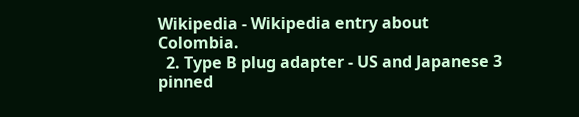Wikipedia - Wikipedia entry about Colombia.
  2. Type B plug adapter - US and Japanese 3 pinned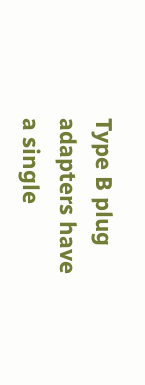Type B plug adapters have a single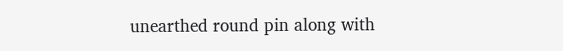unearthed round pin along with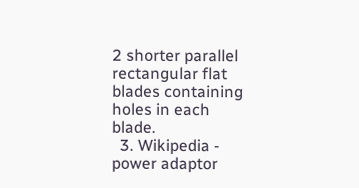2 shorter parallel rectangular flat blades containing holes in each blade.
  3. Wikipedia - power adaptor